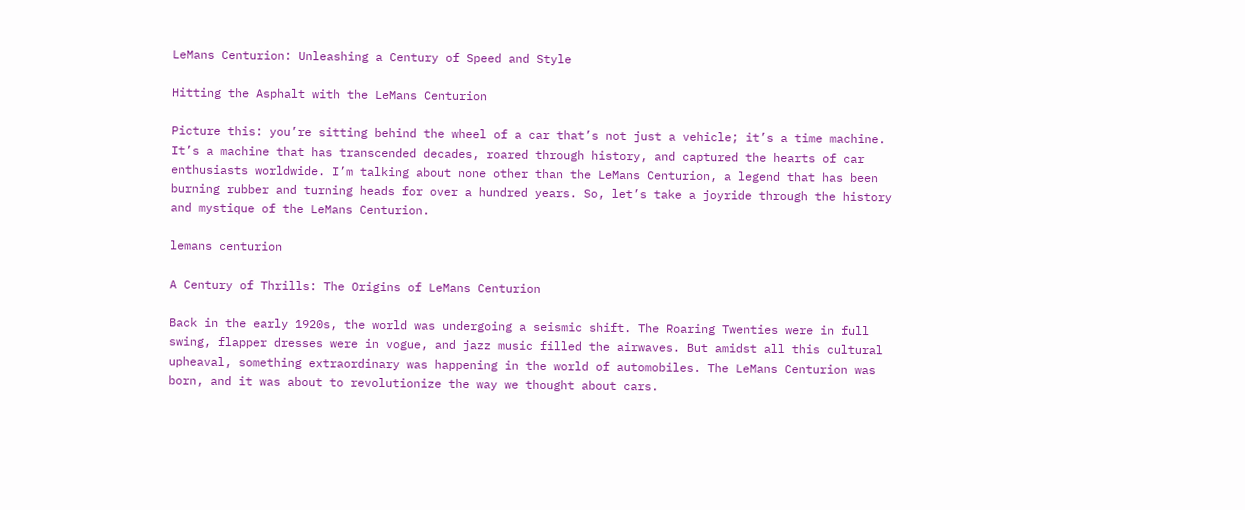LeMans Centurion: Unleashing a Century of Speed and Style

Hitting the Asphalt with the LeMans Centurion

Picture this: you’re sitting behind the wheel of a car that’s not just a vehicle; it’s a time machine. It’s a machine that has transcended decades, roared through history, and captured the hearts of car enthusiasts worldwide. I’m talking about none other than the LeMans Centurion, a legend that has been burning rubber and turning heads for over a hundred years. So, let’s take a joyride through the history and mystique of the LeMans Centurion.

lemans centurion

A Century of Thrills: The Origins of LeMans Centurion

Back in the early 1920s, the world was undergoing a seismic shift. The Roaring Twenties were in full swing, flapper dresses were in vogue, and jazz music filled the airwaves. But amidst all this cultural upheaval, something extraordinary was happening in the world of automobiles. The LeMans Centurion was born, and it was about to revolutionize the way we thought about cars.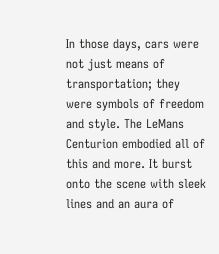In those days, cars were not just means of transportation; they were symbols of freedom and style. The LeMans Centurion embodied all of this and more. It burst onto the scene with sleek lines and an aura of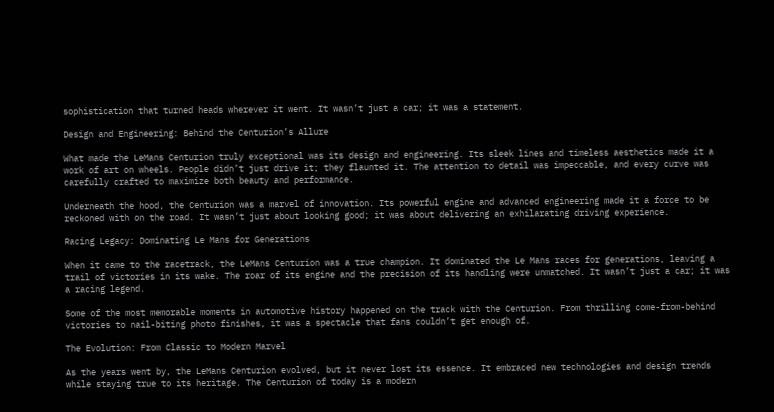sophistication that turned heads wherever it went. It wasn’t just a car; it was a statement.

Design and Engineering: Behind the Centurion’s Allure

What made the LeMans Centurion truly exceptional was its design and engineering. Its sleek lines and timeless aesthetics made it a work of art on wheels. People didn’t just drive it; they flaunted it. The attention to detail was impeccable, and every curve was carefully crafted to maximize both beauty and performance.

Underneath the hood, the Centurion was a marvel of innovation. Its powerful engine and advanced engineering made it a force to be reckoned with on the road. It wasn’t just about looking good; it was about delivering an exhilarating driving experience.

Racing Legacy: Dominating Le Mans for Generations

When it came to the racetrack, the LeMans Centurion was a true champion. It dominated the Le Mans races for generations, leaving a trail of victories in its wake. The roar of its engine and the precision of its handling were unmatched. It wasn’t just a car; it was a racing legend.

Some of the most memorable moments in automotive history happened on the track with the Centurion. From thrilling come-from-behind victories to nail-biting photo finishes, it was a spectacle that fans couldn’t get enough of.

The Evolution: From Classic to Modern Marvel

As the years went by, the LeMans Centurion evolved, but it never lost its essence. It embraced new technologies and design trends while staying true to its heritage. The Centurion of today is a modern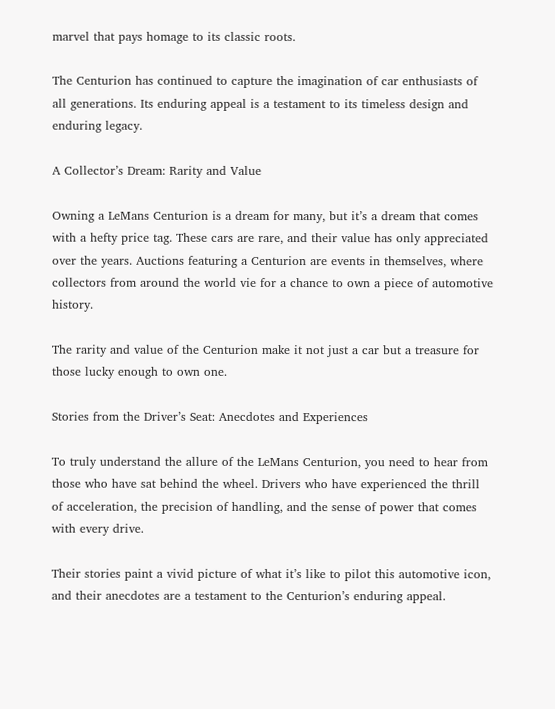marvel that pays homage to its classic roots.

The Centurion has continued to capture the imagination of car enthusiasts of all generations. Its enduring appeal is a testament to its timeless design and enduring legacy.

A Collector’s Dream: Rarity and Value

Owning a LeMans Centurion is a dream for many, but it’s a dream that comes with a hefty price tag. These cars are rare, and their value has only appreciated over the years. Auctions featuring a Centurion are events in themselves, where collectors from around the world vie for a chance to own a piece of automotive history.

The rarity and value of the Centurion make it not just a car but a treasure for those lucky enough to own one.

Stories from the Driver’s Seat: Anecdotes and Experiences

To truly understand the allure of the LeMans Centurion, you need to hear from those who have sat behind the wheel. Drivers who have experienced the thrill of acceleration, the precision of handling, and the sense of power that comes with every drive.

Their stories paint a vivid picture of what it’s like to pilot this automotive icon, and their anecdotes are a testament to the Centurion’s enduring appeal.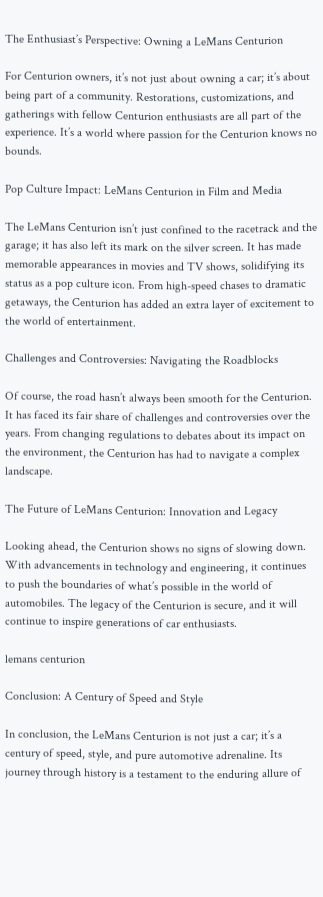The Enthusiast’s Perspective: Owning a LeMans Centurion

For Centurion owners, it’s not just about owning a car; it’s about being part of a community. Restorations, customizations, and gatherings with fellow Centurion enthusiasts are all part of the experience. It’s a world where passion for the Centurion knows no bounds.

Pop Culture Impact: LeMans Centurion in Film and Media

The LeMans Centurion isn’t just confined to the racetrack and the garage; it has also left its mark on the silver screen. It has made memorable appearances in movies and TV shows, solidifying its status as a pop culture icon. From high-speed chases to dramatic getaways, the Centurion has added an extra layer of excitement to the world of entertainment.

Challenges and Controversies: Navigating the Roadblocks

Of course, the road hasn’t always been smooth for the Centurion. It has faced its fair share of challenges and controversies over the years. From changing regulations to debates about its impact on the environment, the Centurion has had to navigate a complex landscape.

The Future of LeMans Centurion: Innovation and Legacy

Looking ahead, the Centurion shows no signs of slowing down. With advancements in technology and engineering, it continues to push the boundaries of what’s possible in the world of automobiles. The legacy of the Centurion is secure, and it will continue to inspire generations of car enthusiasts.

lemans centurion

Conclusion: A Century of Speed and Style

In conclusion, the LeMans Centurion is not just a car; it’s a century of speed, style, and pure automotive adrenaline. Its journey through history is a testament to the enduring allure of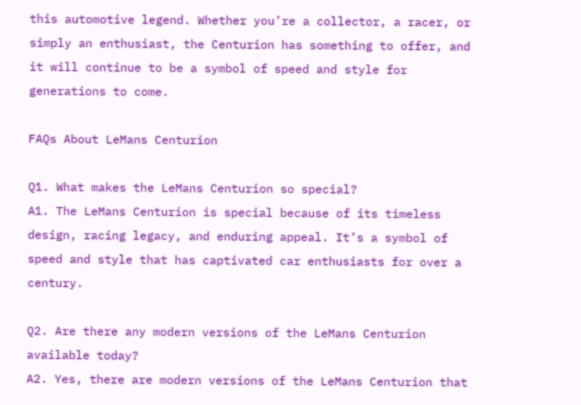this automotive legend. Whether you’re a collector, a racer, or simply an enthusiast, the Centurion has something to offer, and it will continue to be a symbol of speed and style for generations to come.

FAQs About LeMans Centurion

Q1. What makes the LeMans Centurion so special?
A1. The LeMans Centurion is special because of its timeless design, racing legacy, and enduring appeal. It’s a symbol of speed and style that has captivated car enthusiasts for over a century.

Q2. Are there any modern versions of the LeMans Centurion available today?
A2. Yes, there are modern versions of the LeMans Centurion that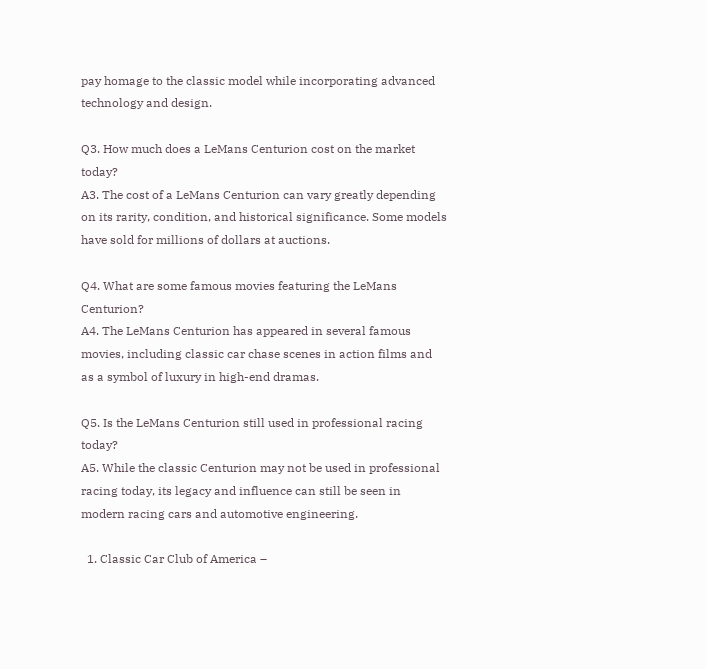pay homage to the classic model while incorporating advanced technology and design.

Q3. How much does a LeMans Centurion cost on the market today?
A3. The cost of a LeMans Centurion can vary greatly depending on its rarity, condition, and historical significance. Some models have sold for millions of dollars at auctions.

Q4. What are some famous movies featuring the LeMans Centurion?
A4. The LeMans Centurion has appeared in several famous movies, including classic car chase scenes in action films and as a symbol of luxury in high-end dramas.

Q5. Is the LeMans Centurion still used in professional racing today?
A5. While the classic Centurion may not be used in professional racing today, its legacy and influence can still be seen in modern racing cars and automotive engineering.

  1. Classic Car Club of America –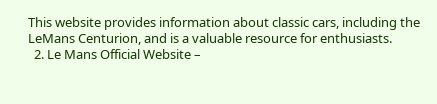This website provides information about classic cars, including the LeMans Centurion, and is a valuable resource for enthusiasts.
  2. Le Mans Official Website –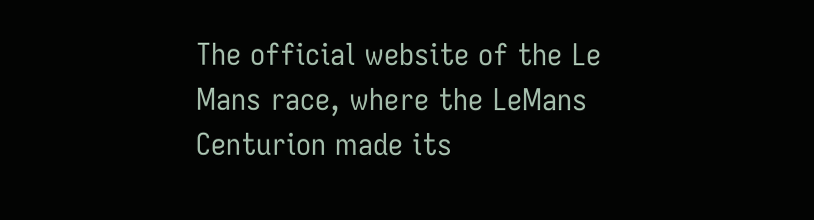The official website of the Le Mans race, where the LeMans Centurion made its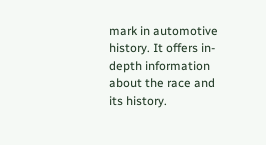mark in automotive history. It offers in-depth information about the race and its history.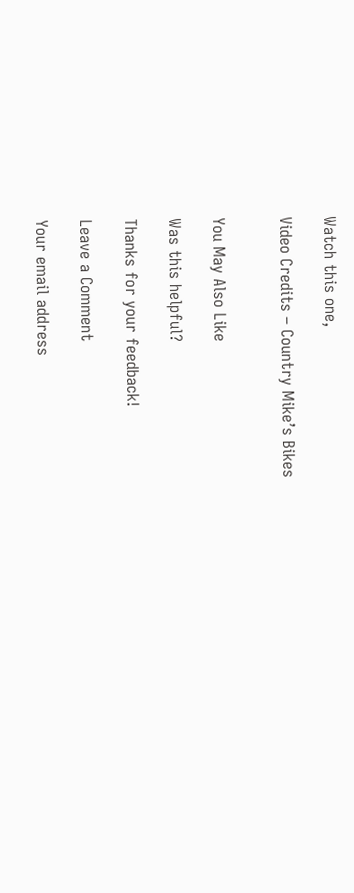Watch this one,

Video Credits – Country Mike’s Bikes


You May Also Like

Was this helpful?

Thanks for your feedback!

Leave a Comment

Your email address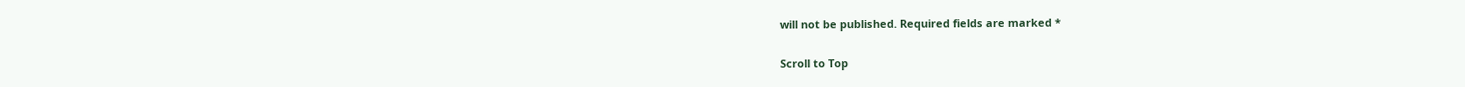will not be published. Required fields are marked *

Scroll to Top